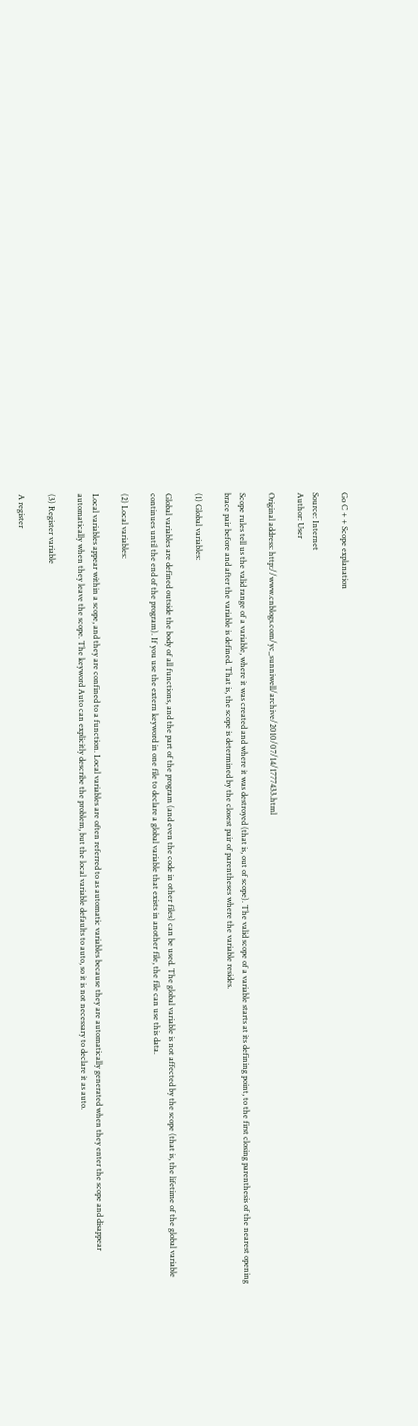Go C + + Scope explanation

Source: Internet
Author: User

Original address: http://www.cnblogs.com/yc_sunniwell/archive/2010/07/14/1777433.html

Scope rules tell us the valid range of a variable, where it was created and where it was destroyed (that is, out of scope). The valid scope of a variable starts at its defining point, to the first closing parenthesis of the nearest opening brace pair before and after the variable is defined. That is, the scope is determined by the closest pair of parentheses where the variable resides.

(1) Global variables:

Global variables are defined outside the body of all functions, and the part of the program (and even the code in other files) can be used. The global variable is not affected by the scope (that is, the lifetime of the global variable continues until the end of the program). If you use the extern keyword in one file to declare a global variable that exists in another file, the file can use this data.

(2) Local variables:

Local variables appear within a scope, and they are confined to a function. Local variables are often referred to as automatic variables because they are automatically generated when they enter the scope and disappear automatically when they leave the scope. The keyword Auto can explicitly describe the problem, but the local variable defaults to auto, so it is not necessary to declare it as auto.

(3) Register variable

A register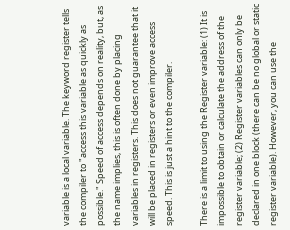variable is a local variable. The keyword register tells the compiler to "access this variable as quickly as possible." Speed of access depends on reality, but, as the name implies, this is often done by placing variables in registers. This does not guarantee that it will be placed in registers or even improve access speed. This is just a hint to the compiler.

There is a limit to using the Register variable: (1) It is impossible to obtain or calculate the address of the register variable; (2) Register variables can only be declared in one block (there can be no global or static register variable). However, you can use the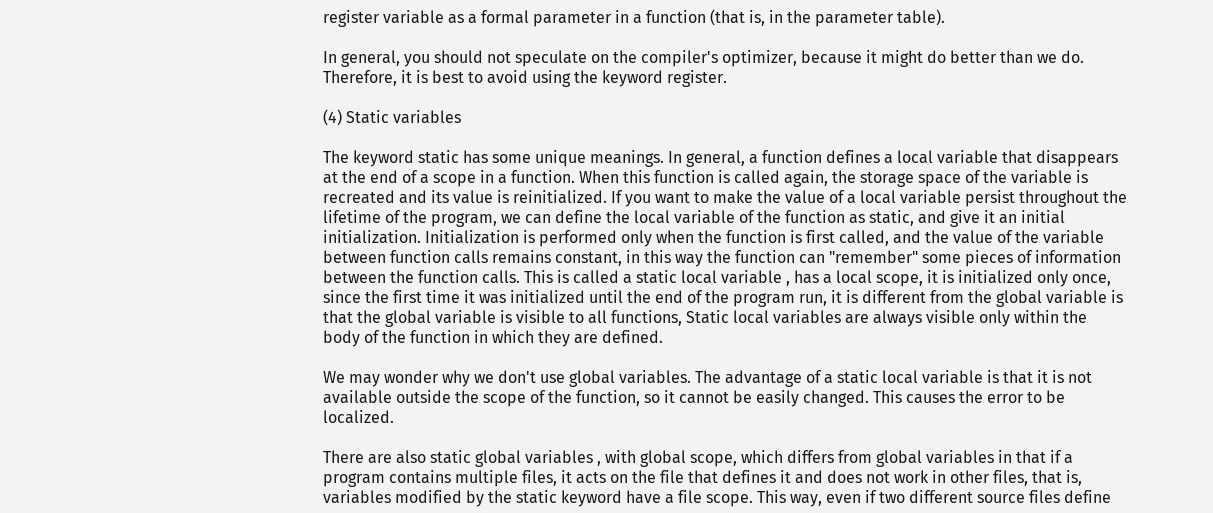register variable as a formal parameter in a function (that is, in the parameter table).

In general, you should not speculate on the compiler's optimizer, because it might do better than we do. Therefore, it is best to avoid using the keyword register.

(4) Static variables

The keyword static has some unique meanings. In general, a function defines a local variable that disappears at the end of a scope in a function. When this function is called again, the storage space of the variable is recreated and its value is reinitialized. If you want to make the value of a local variable persist throughout the lifetime of the program, we can define the local variable of the function as static, and give it an initial initialization. Initialization is performed only when the function is first called, and the value of the variable between function calls remains constant, in this way the function can "remember" some pieces of information between the function calls. This is called a static local variable , has a local scope, it is initialized only once, since the first time it was initialized until the end of the program run, it is different from the global variable is that the global variable is visible to all functions, Static local variables are always visible only within the body of the function in which they are defined.

We may wonder why we don't use global variables. The advantage of a static local variable is that it is not available outside the scope of the function, so it cannot be easily changed. This causes the error to be localized.

There are also static global variables , with global scope, which differs from global variables in that if a program contains multiple files, it acts on the file that defines it and does not work in other files, that is, variables modified by the static keyword have a file scope. This way, even if two different source files define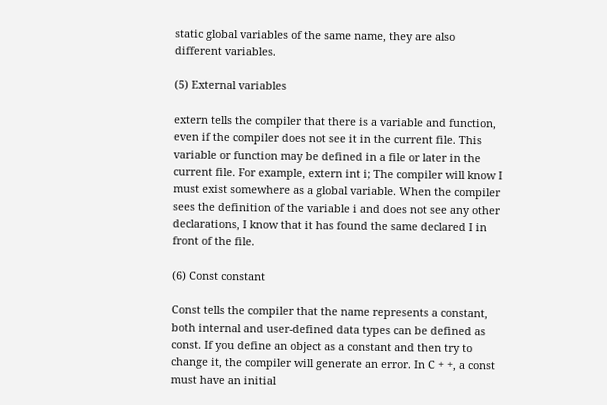static global variables of the same name, they are also different variables.

(5) External variables

extern tells the compiler that there is a variable and function, even if the compiler does not see it in the current file. This variable or function may be defined in a file or later in the current file. For example, extern int i; The compiler will know I must exist somewhere as a global variable. When the compiler sees the definition of the variable i and does not see any other declarations, I know that it has found the same declared I in front of the file.

(6) Const constant

Const tells the compiler that the name represents a constant, both internal and user-defined data types can be defined as const. If you define an object as a constant and then try to change it, the compiler will generate an error. In C + +, a const must have an initial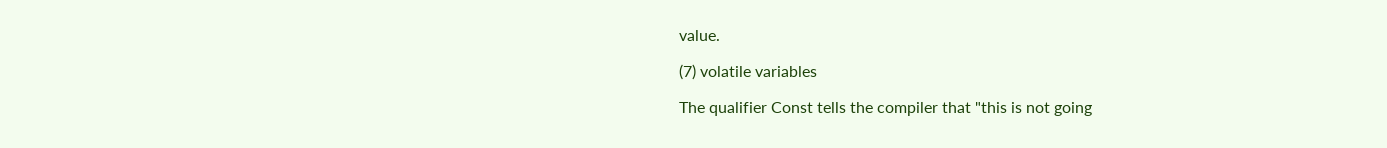value.

(7) volatile variables

The qualifier Const tells the compiler that "this is not going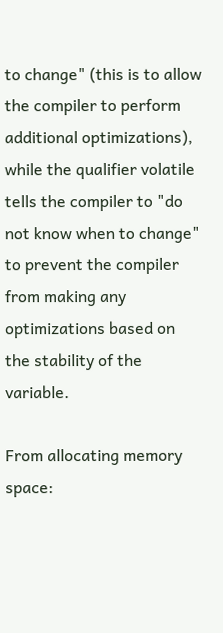to change" (this is to allow the compiler to perform additional optimizations), while the qualifier volatile tells the compiler to "do not know when to change" to prevent the compiler from making any optimizations based on the stability of the variable.

From allocating memory space: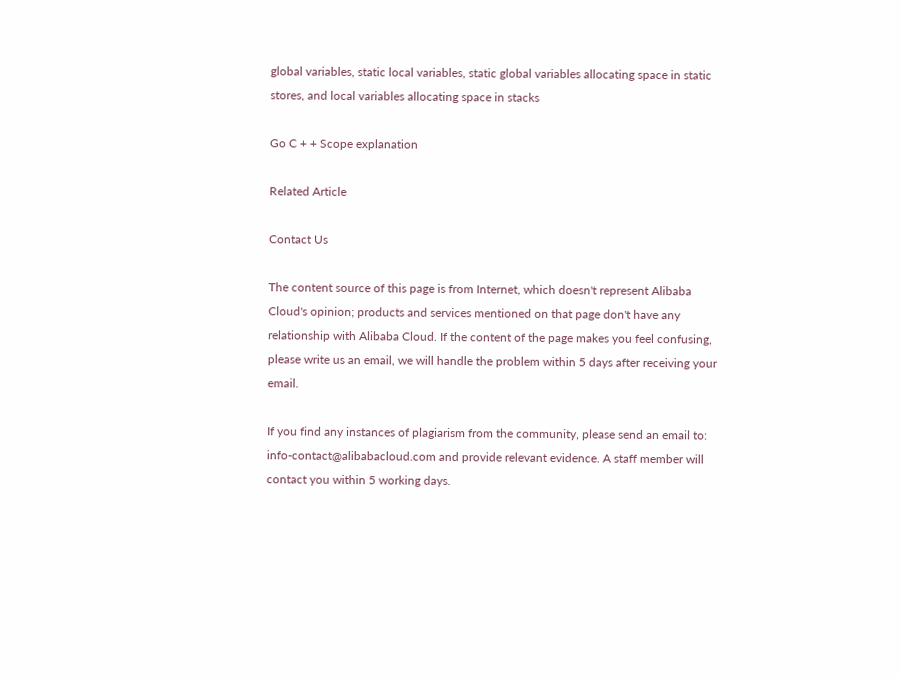global variables, static local variables, static global variables allocating space in static stores, and local variables allocating space in stacks

Go C + + Scope explanation

Related Article

Contact Us

The content source of this page is from Internet, which doesn't represent Alibaba Cloud's opinion; products and services mentioned on that page don't have any relationship with Alibaba Cloud. If the content of the page makes you feel confusing, please write us an email, we will handle the problem within 5 days after receiving your email.

If you find any instances of plagiarism from the community, please send an email to: info-contact@alibabacloud.com and provide relevant evidence. A staff member will contact you within 5 working days.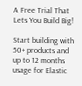A Free Trial That Lets You Build Big!

Start building with 50+ products and up to 12 months usage for Elastic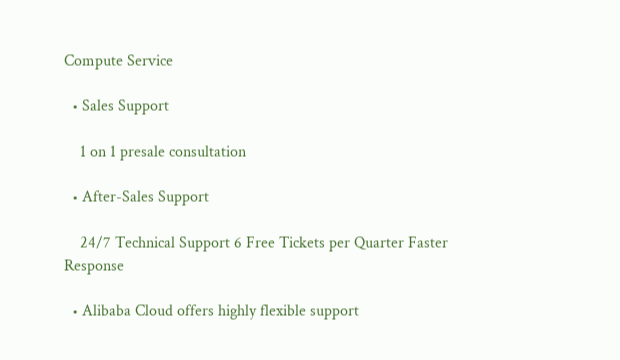Compute Service

  • Sales Support

    1 on 1 presale consultation

  • After-Sales Support

    24/7 Technical Support 6 Free Tickets per Quarter Faster Response

  • Alibaba Cloud offers highly flexible support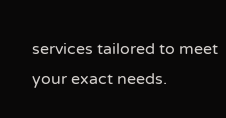services tailored to meet your exact needs.